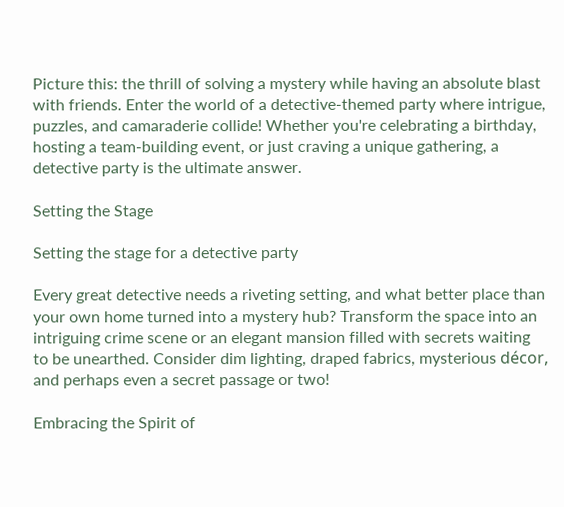Picture this: the thrill of solving a mystery while having an absolute blast with friends. Enter the world of a detective-themed party where intrigue, puzzles, and camaraderie collide! Whether you're celebrating a birthday, hosting a team-building event, or just craving a unique gathering, a detective party is the ultimate answer.

Setting the Stage

Setting the stage for a detective party

Every great detective needs a riveting setting, and what better place than your own home turned into a mystery hub? Transform the space into an intriguing crime scene or an elegant mansion filled with secrets waiting to be unearthed. Consider dim lighting, draped fabrics, mysterious décor, and perhaps even a secret passage or two!

Embracing the Spirit of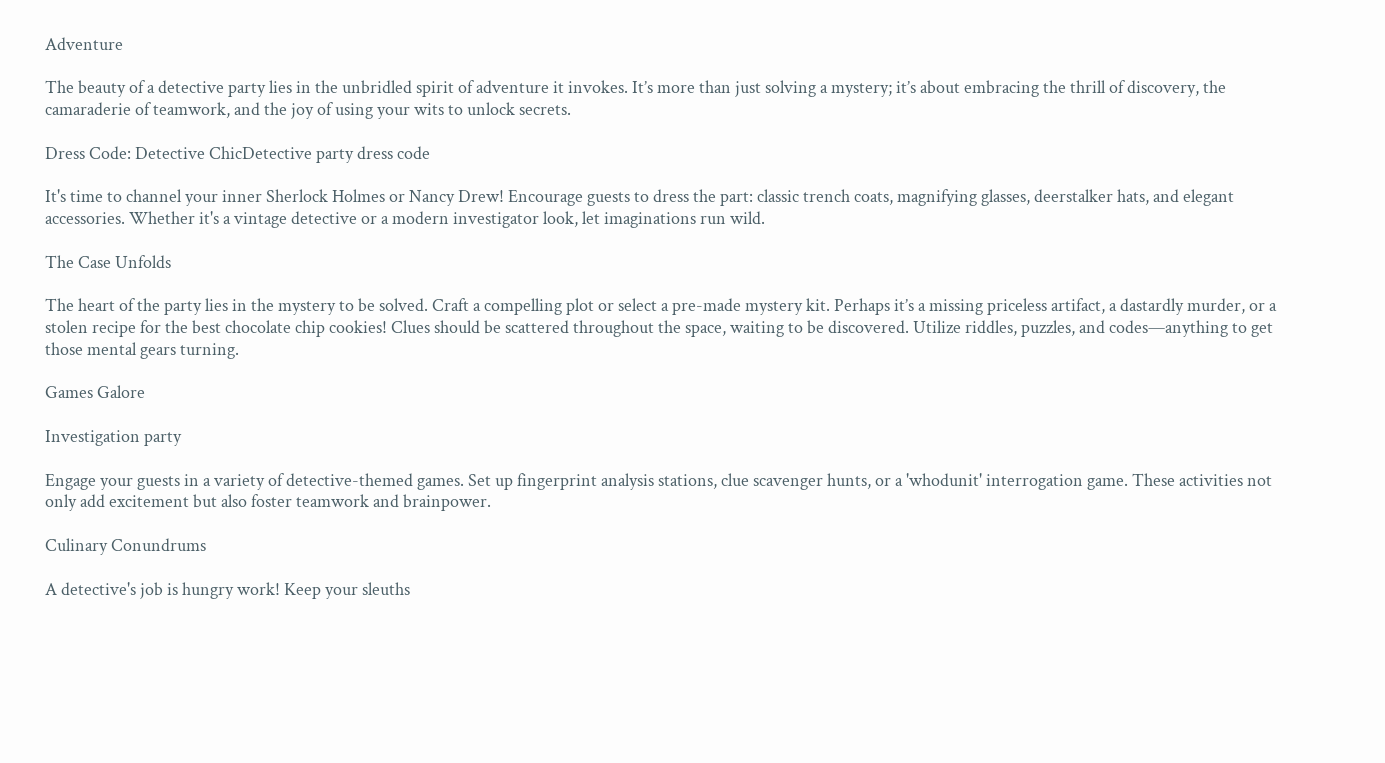Adventure

The beauty of a detective party lies in the unbridled spirit of adventure it invokes. It’s more than just solving a mystery; it’s about embracing the thrill of discovery, the camaraderie of teamwork, and the joy of using your wits to unlock secrets.

Dress Code: Detective ChicDetective party dress code

It's time to channel your inner Sherlock Holmes or Nancy Drew! Encourage guests to dress the part: classic trench coats, magnifying glasses, deerstalker hats, and elegant accessories. Whether it's a vintage detective or a modern investigator look, let imaginations run wild.

The Case Unfolds

The heart of the party lies in the mystery to be solved. Craft a compelling plot or select a pre-made mystery kit. Perhaps it’s a missing priceless artifact, a dastardly murder, or a stolen recipe for the best chocolate chip cookies! Clues should be scattered throughout the space, waiting to be discovered. Utilize riddles, puzzles, and codes—anything to get those mental gears turning.

Games Galore

Investigation party

Engage your guests in a variety of detective-themed games. Set up fingerprint analysis stations, clue scavenger hunts, or a 'whodunit' interrogation game. These activities not only add excitement but also foster teamwork and brainpower.

Culinary Conundrums

A detective's job is hungry work! Keep your sleuths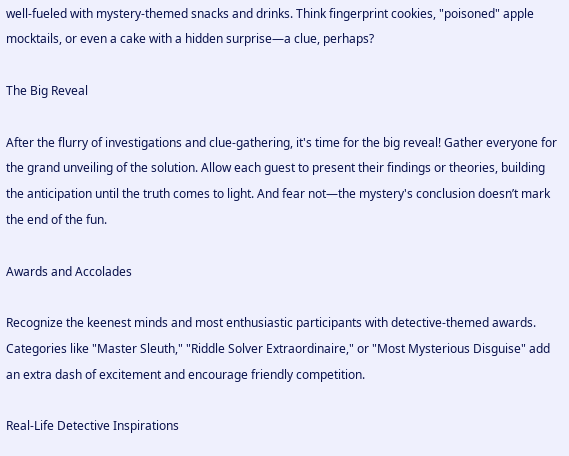well-fueled with mystery-themed snacks and drinks. Think fingerprint cookies, "poisoned" apple mocktails, or even a cake with a hidden surprise—a clue, perhaps?

The Big Reveal

After the flurry of investigations and clue-gathering, it's time for the big reveal! Gather everyone for the grand unveiling of the solution. Allow each guest to present their findings or theories, building the anticipation until the truth comes to light. And fear not—the mystery's conclusion doesn’t mark the end of the fun.

Awards and Accolades

Recognize the keenest minds and most enthusiastic participants with detective-themed awards. Categories like "Master Sleuth," "Riddle Solver Extraordinaire," or "Most Mysterious Disguise" add an extra dash of excitement and encourage friendly competition.

Real-Life Detective Inspirations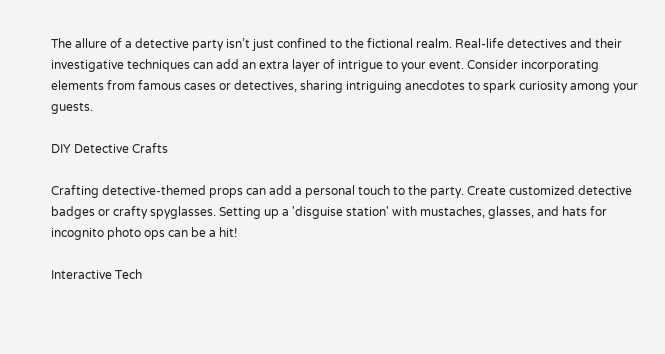The allure of a detective party isn’t just confined to the fictional realm. Real-life detectives and their investigative techniques can add an extra layer of intrigue to your event. Consider incorporating elements from famous cases or detectives, sharing intriguing anecdotes to spark curiosity among your guests.

DIY Detective Crafts

Crafting detective-themed props can add a personal touch to the party. Create customized detective badges or crafty spyglasses. Setting up a 'disguise station' with mustaches, glasses, and hats for incognito photo ops can be a hit!

Interactive Tech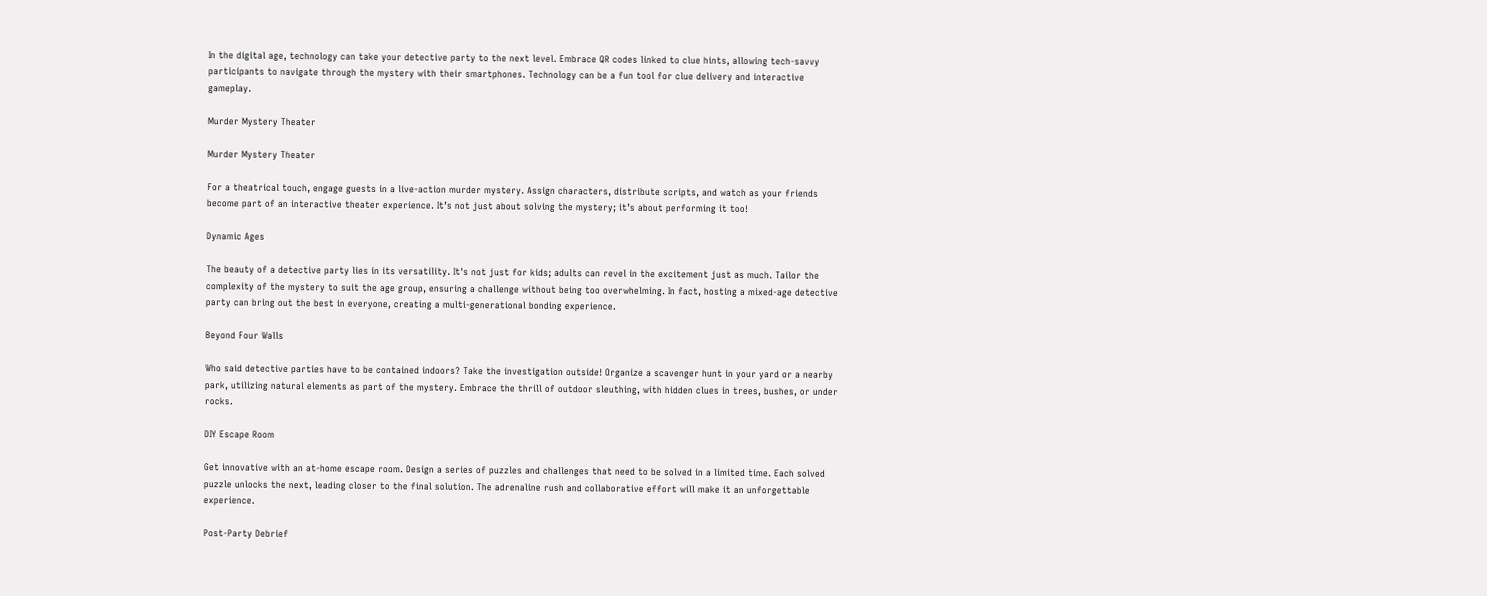In the digital age, technology can take your detective party to the next level. Embrace QR codes linked to clue hints, allowing tech-savvy participants to navigate through the mystery with their smartphones. Technology can be a fun tool for clue delivery and interactive gameplay.

Murder Mystery Theater

Murder Mystery Theater

For a theatrical touch, engage guests in a live-action murder mystery. Assign characters, distribute scripts, and watch as your friends become part of an interactive theater experience. It’s not just about solving the mystery; it’s about performing it too!

Dynamic Ages

The beauty of a detective party lies in its versatility. It's not just for kids; adults can revel in the excitement just as much. Tailor the complexity of the mystery to suit the age group, ensuring a challenge without being too overwhelming. In fact, hosting a mixed-age detective party can bring out the best in everyone, creating a multi-generational bonding experience.

Beyond Four Walls

Who said detective parties have to be contained indoors? Take the investigation outside! Organize a scavenger hunt in your yard or a nearby park, utilizing natural elements as part of the mystery. Embrace the thrill of outdoor sleuthing, with hidden clues in trees, bushes, or under rocks.

DIY Escape Room

Get innovative with an at-home escape room. Design a series of puzzles and challenges that need to be solved in a limited time. Each solved puzzle unlocks the next, leading closer to the final solution. The adrenaline rush and collaborative effort will make it an unforgettable experience.

Post-Party Debrief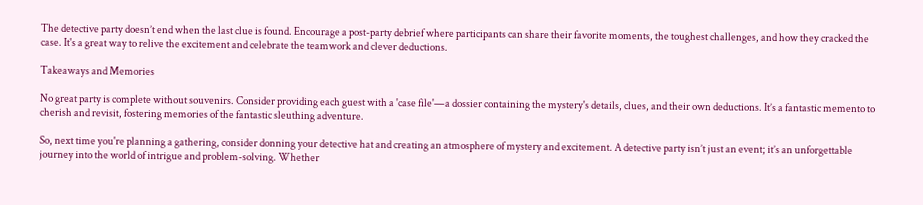The detective party doesn’t end when the last clue is found. Encourage a post-party debrief where participants can share their favorite moments, the toughest challenges, and how they cracked the case. It's a great way to relive the excitement and celebrate the teamwork and clever deductions.

Takeaways and Memories

No great party is complete without souvenirs. Consider providing each guest with a 'case file'—a dossier containing the mystery's details, clues, and their own deductions. It’s a fantastic memento to cherish and revisit, fostering memories of the fantastic sleuthing adventure.

So, next time you're planning a gathering, consider donning your detective hat and creating an atmosphere of mystery and excitement. A detective party isn’t just an event; it’s an unforgettable journey into the world of intrigue and problem-solving. Whether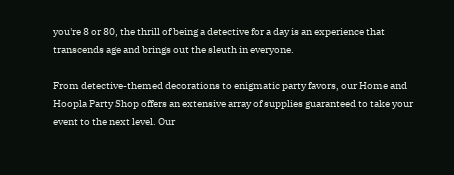you're 8 or 80, the thrill of being a detective for a day is an experience that transcends age and brings out the sleuth in everyone.

From detective-themed decorations to enigmatic party favors, our Home and Hoopla Party Shop offers an extensive array of supplies guaranteed to take your event to the next level. Our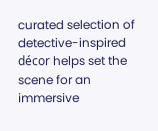curated selection of detective-inspired décor helps set the scene for an immersive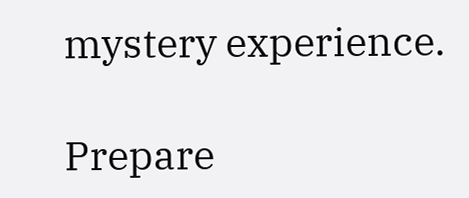mystery experience.

Prepare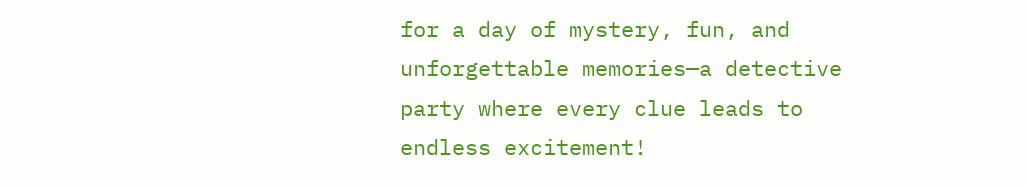for a day of mystery, fun, and unforgettable memories—a detective party where every clue leads to endless excitement!